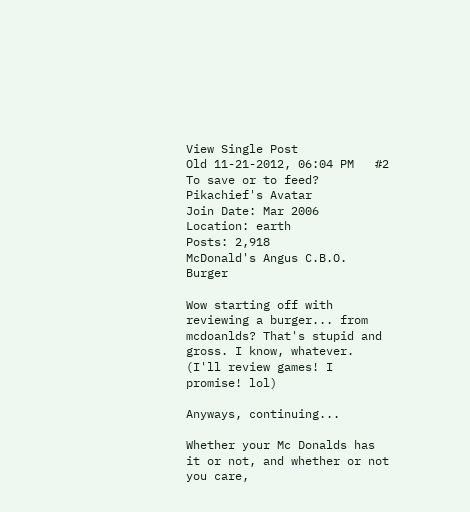View Single Post
Old 11-21-2012, 06:04 PM   #2
To save or to feed?
Pikachief's Avatar
Join Date: Mar 2006
Location: earth
Posts: 2,918
McDonald's Angus C.B.O. Burger

Wow starting off with reviewing a burger... from mcdoanlds? That's stupid and gross. I know, whatever. (I'll review games! I promise! lol)

Anyways, continuing...

Whether your Mc Donalds has it or not, and whether or not you care,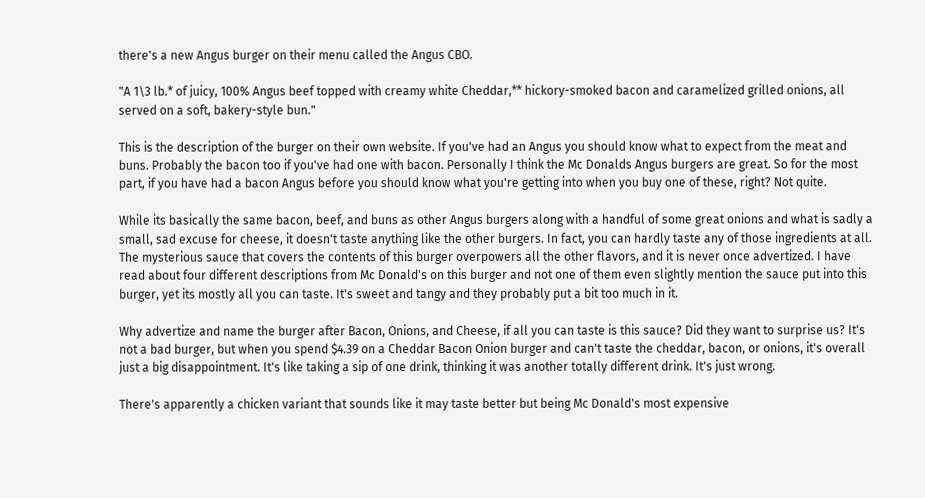there's a new Angus burger on their menu called the Angus CBO.

"A 1\3 lb.* of juicy, 100% Angus beef topped with creamy white Cheddar,** hickory-smoked bacon and caramelized grilled onions, all served on a soft, bakery-style bun."

This is the description of the burger on their own website. If you've had an Angus you should know what to expect from the meat and buns. Probably the bacon too if you've had one with bacon. Personally I think the Mc Donalds Angus burgers are great. So for the most part, if you have had a bacon Angus before you should know what you're getting into when you buy one of these, right? Not quite.

While its basically the same bacon, beef, and buns as other Angus burgers along with a handful of some great onions and what is sadly a small, sad excuse for cheese, it doesn't taste anything like the other burgers. In fact, you can hardly taste any of those ingredients at all. The mysterious sauce that covers the contents of this burger overpowers all the other flavors, and it is never once advertized. I have read about four different descriptions from Mc Donald's on this burger and not one of them even slightly mention the sauce put into this burger, yet its mostly all you can taste. It's sweet and tangy and they probably put a bit too much in it.

Why advertize and name the burger after Bacon, Onions, and Cheese, if all you can taste is this sauce? Did they want to surprise us? It's not a bad burger, but when you spend $4.39 on a Cheddar Bacon Onion burger and can't taste the cheddar, bacon, or onions, it's overall just a big disappointment. It's like taking a sip of one drink, thinking it was another totally different drink. It's just wrong.

There's apparently a chicken variant that sounds like it may taste better but being Mc Donald's most expensive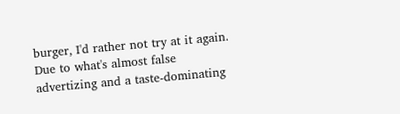burger, I'd rather not try at it again. Due to what's almost false advertizing and a taste-dominating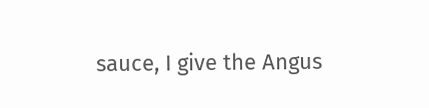sauce, I give the Angus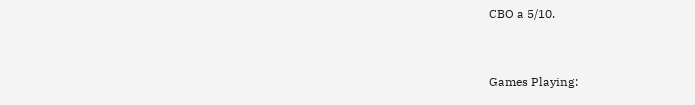CBO a 5/10.


Games Playing: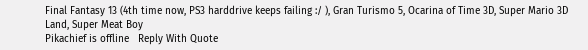Final Fantasy 13 (4th time now, PS3 harddrive keeps failing :/ ), Gran Turismo 5, Ocarina of Time 3D, Super Mario 3D Land, Super Meat Boy
Pikachief is offline   Reply With Quote